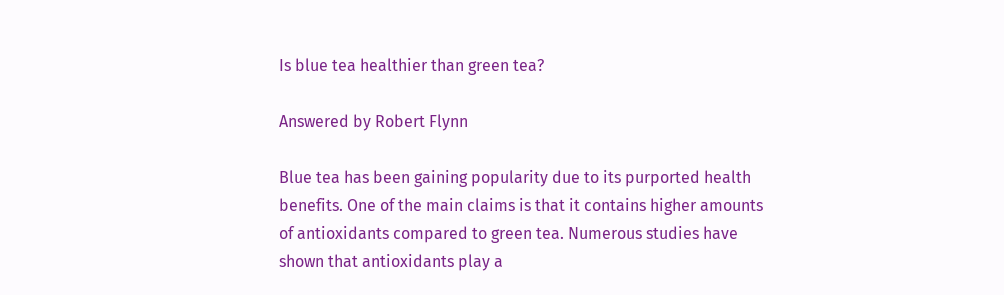Is blue tea healthier than green tea?

Answered by Robert Flynn

Blue tea has been gaining popularity due to its purported health benefits. One of the main claims is that it contains higher amounts of antioxidants compared to green tea. Numerous studies have shown that antioxidants play a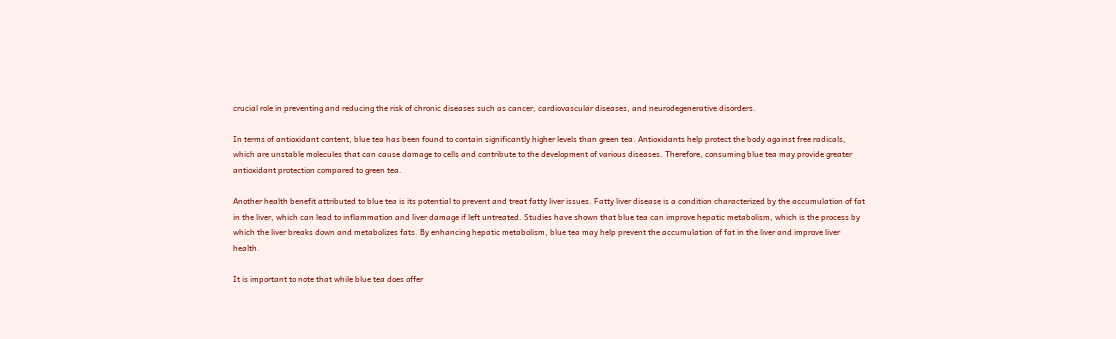crucial role in preventing and reducing the risk of chronic diseases such as cancer, cardiovascular diseases, and neurodegenerative disorders.

In terms of antioxidant content, blue tea has been found to contain significantly higher levels than green tea. Antioxidants help protect the body against free radicals, which are unstable molecules that can cause damage to cells and contribute to the development of various diseases. Therefore, consuming blue tea may provide greater antioxidant protection compared to green tea.

Another health benefit attributed to blue tea is its potential to prevent and treat fatty liver issues. Fatty liver disease is a condition characterized by the accumulation of fat in the liver, which can lead to inflammation and liver damage if left untreated. Studies have shown that blue tea can improve hepatic metabolism, which is the process by which the liver breaks down and metabolizes fats. By enhancing hepatic metabolism, blue tea may help prevent the accumulation of fat in the liver and improve liver health.

It is important to note that while blue tea does offer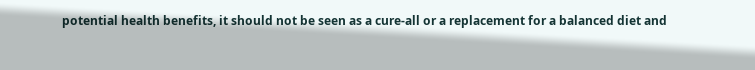potential health benefits, it should not be seen as a cure-all or a replacement for a balanced diet and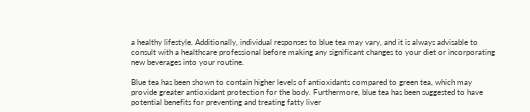a healthy lifestyle. Additionally, individual responses to blue tea may vary, and it is always advisable to consult with a healthcare professional before making any significant changes to your diet or incorporating new beverages into your routine.

Blue tea has been shown to contain higher levels of antioxidants compared to green tea, which may provide greater antioxidant protection for the body. Furthermore, blue tea has been suggested to have potential benefits for preventing and treating fatty liver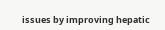issues by improving hepatic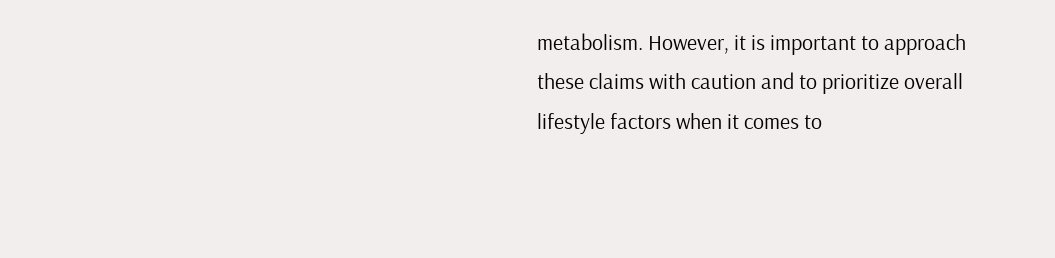metabolism. However, it is important to approach these claims with caution and to prioritize overall lifestyle factors when it comes to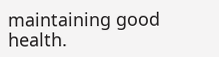maintaining good health.